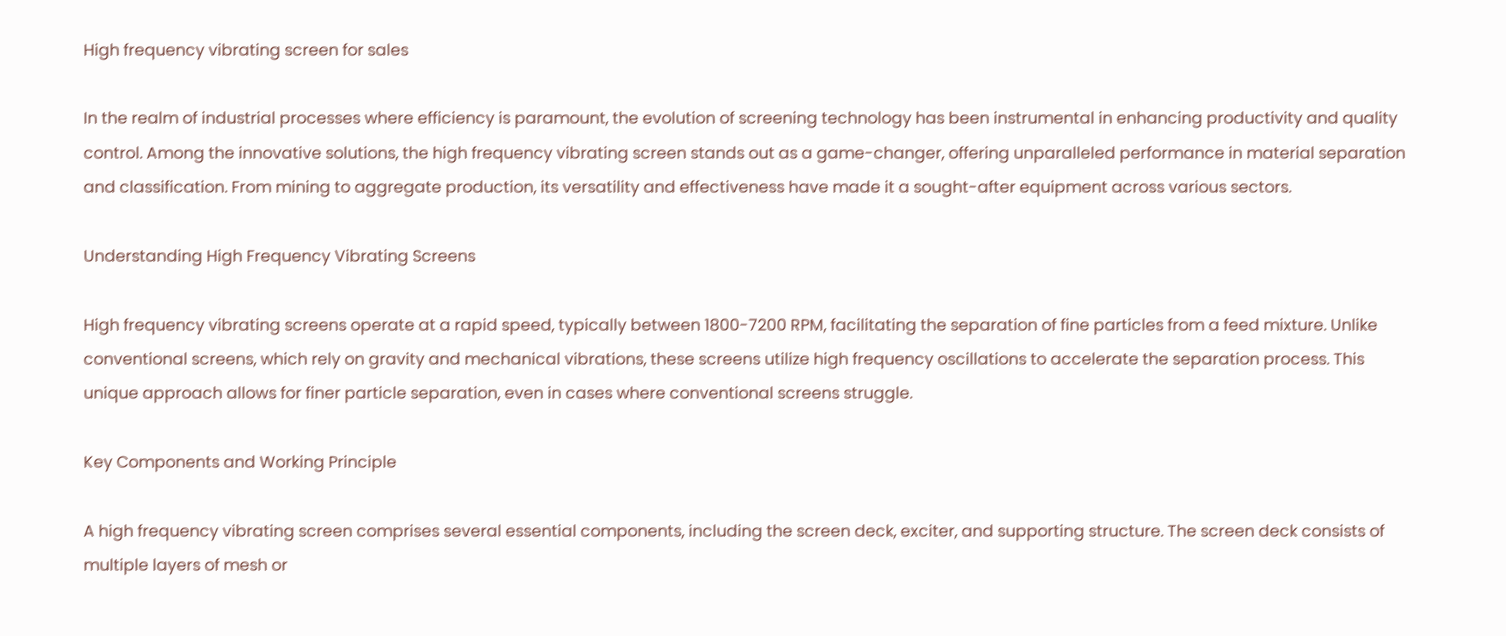High frequency vibrating screen for sales

In the realm of industrial processes where efficiency is paramount, the evolution of screening technology has been instrumental in enhancing productivity and quality control. Among the innovative solutions, the high frequency vibrating screen stands out as a game-changer, offering unparalleled performance in material separation and classification. From mining to aggregate production, its versatility and effectiveness have made it a sought-after equipment across various sectors.

Understanding High Frequency Vibrating Screens

High frequency vibrating screens operate at a rapid speed, typically between 1800-7200 RPM, facilitating the separation of fine particles from a feed mixture. Unlike conventional screens, which rely on gravity and mechanical vibrations, these screens utilize high frequency oscillations to accelerate the separation process. This unique approach allows for finer particle separation, even in cases where conventional screens struggle.

Key Components and Working Principle

A high frequency vibrating screen comprises several essential components, including the screen deck, exciter, and supporting structure. The screen deck consists of multiple layers of mesh or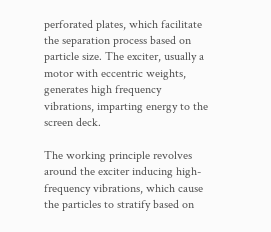perforated plates, which facilitate the separation process based on particle size. The exciter, usually a motor with eccentric weights, generates high frequency vibrations, imparting energy to the screen deck.

The working principle revolves around the exciter inducing high-frequency vibrations, which cause the particles to stratify based on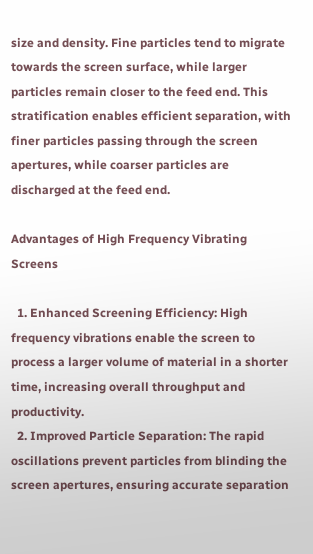size and density. Fine particles tend to migrate towards the screen surface, while larger particles remain closer to the feed end. This stratification enables efficient separation, with finer particles passing through the screen apertures, while coarser particles are discharged at the feed end.

Advantages of High Frequency Vibrating Screens

  1. Enhanced Screening Efficiency: High frequency vibrations enable the screen to process a larger volume of material in a shorter time, increasing overall throughput and productivity.
  2. Improved Particle Separation: The rapid oscillations prevent particles from blinding the screen apertures, ensuring accurate separation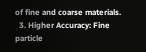of fine and coarse materials.
  3. Higher Accuracy: Fine particle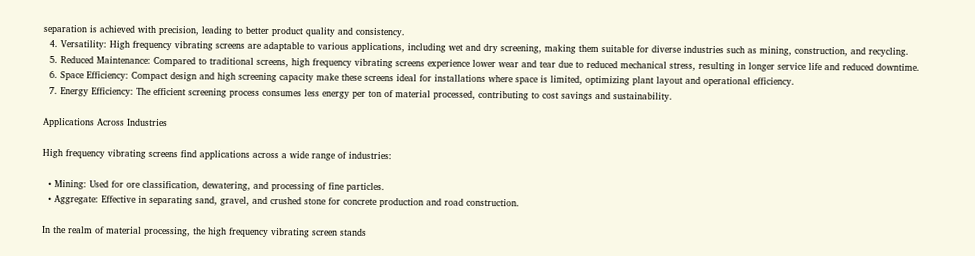separation is achieved with precision, leading to better product quality and consistency.
  4. Versatility: High frequency vibrating screens are adaptable to various applications, including wet and dry screening, making them suitable for diverse industries such as mining, construction, and recycling.
  5. Reduced Maintenance: Compared to traditional screens, high frequency vibrating screens experience lower wear and tear due to reduced mechanical stress, resulting in longer service life and reduced downtime.
  6. Space Efficiency: Compact design and high screening capacity make these screens ideal for installations where space is limited, optimizing plant layout and operational efficiency.
  7. Energy Efficiency: The efficient screening process consumes less energy per ton of material processed, contributing to cost savings and sustainability.

Applications Across Industries

High frequency vibrating screens find applications across a wide range of industries:

  • Mining: Used for ore classification, dewatering, and processing of fine particles.
  • Aggregate: Effective in separating sand, gravel, and crushed stone for concrete production and road construction.

In the realm of material processing, the high frequency vibrating screen stands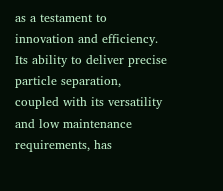as a testament to innovation and efficiency. Its ability to deliver precise particle separation, coupled with its versatility and low maintenance requirements, has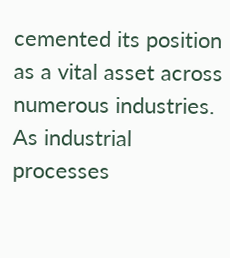cemented its position as a vital asset across numerous industries. As industrial processes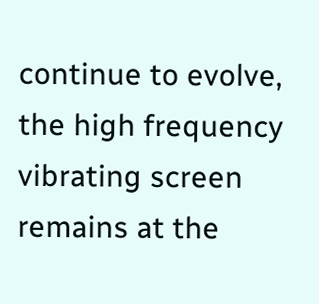continue to evolve, the high frequency vibrating screen remains at the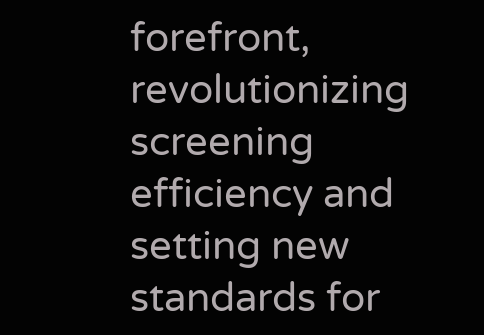forefront, revolutionizing screening efficiency and setting new standards for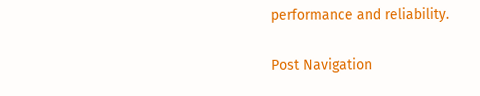performance and reliability.

Post Navigation